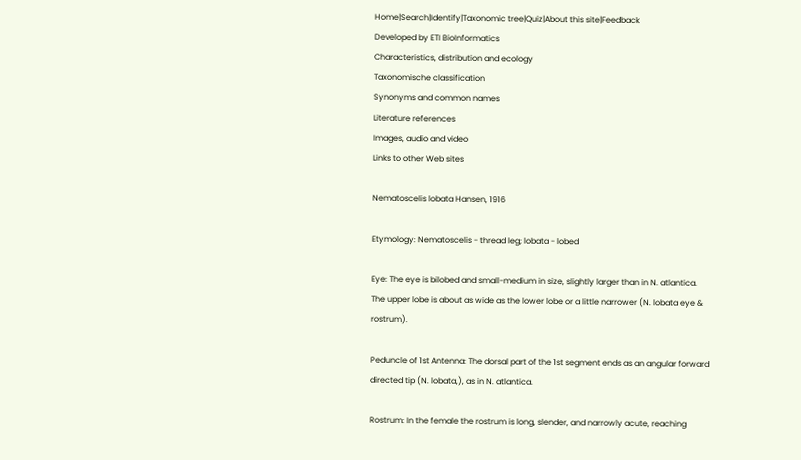Home|Search|Identify|Taxonomic tree|Quiz|About this site|Feedback
Developed by ETI BioInformatics
Characteristics, distribution and ecology
Taxonomische classification
Synonyms and common names
Literature references
Images, audio and video
Links to other Web sites

Nematoscelis lobata Hansen, 1916

Etymology: Nematoscelis - thread leg; lobata - lobed

Eye: The eye is bilobed and small-medium in size, slightly larger than in N. atlantica. The upper lobe is about as wide as the lower lobe or a little narrower (N. lobata eye & rostrum).

Peduncle of 1st Antenna: The dorsal part of the 1st segment ends as an angular forward directed tip (N. lobata,), as in N. atlantica.

Rostrum: In the female the rostrum is long, slender, and narrowly acute, reaching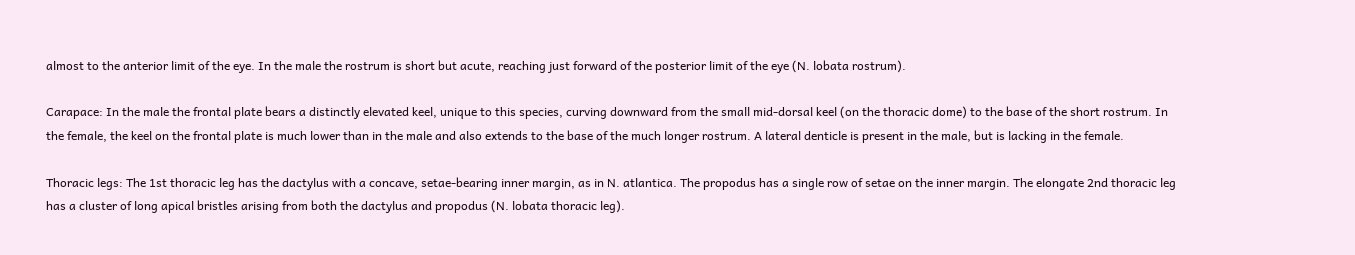almost to the anterior limit of the eye. In the male the rostrum is short but acute, reaching just forward of the posterior limit of the eye (N. lobata rostrum).

Carapace: In the male the frontal plate bears a distinctly elevated keel, unique to this species, curving downward from the small mid-dorsal keel (on the thoracic dome) to the base of the short rostrum. In the female, the keel on the frontal plate is much lower than in the male and also extends to the base of the much longer rostrum. A lateral denticle is present in the male, but is lacking in the female.

Thoracic legs: The 1st thoracic leg has the dactylus with a concave, setae-bearing inner margin, as in N. atlantica. The propodus has a single row of setae on the inner margin. The elongate 2nd thoracic leg has a cluster of long apical bristles arising from both the dactylus and propodus (N. lobata thoracic leg).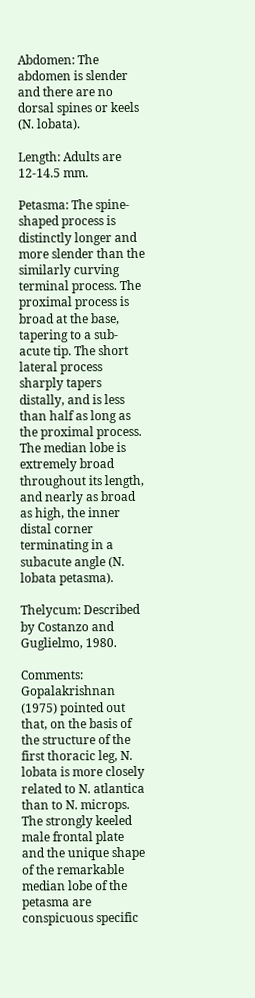Abdomen: The abdomen is slender and there are no dorsal spines or keels (N. lobata).

Length: Adults are 12-14.5 mm.

Petasma: The spine-shaped process is distinctly longer and more slender than the similarly curving terminal process. The proximal process is broad at the base, tapering to a sub-acute tip. The short lateral process sharply tapers distally, and is less than half as long as the proximal process. The median lobe is extremely broad throughout its length, and nearly as broad as high, the inner distal corner terminating in a subacute angle (N. lobata petasma).

Thelycum: Described by Costanzo and Guglielmo, 1980.

Comments: Gopalakrishnan (1975) pointed out that, on the basis of the structure of the first thoracic leg, N. lobata is more closely related to N. atlantica than to N. microps. The strongly keeled male frontal plate and the unique shape of the remarkable median lobe of the petasma are conspicuous specific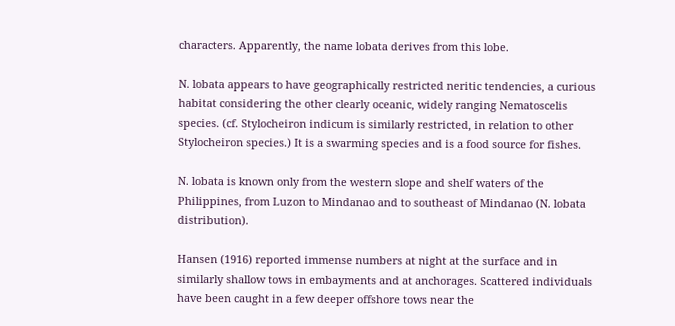characters. Apparently, the name lobata derives from this lobe.

N. lobata appears to have geographically restricted neritic tendencies, a curious habitat considering the other clearly oceanic, widely ranging Nematoscelis species. (cf. Stylocheiron indicum is similarly restricted, in relation to other Stylocheiron species.) It is a swarming species and is a food source for fishes.

N. lobata is known only from the western slope and shelf waters of the Philippines, from Luzon to Mindanao and to southeast of Mindanao (N. lobata distribution).

Hansen (1916) reported immense numbers at night at the surface and in similarly shallow tows in embayments and at anchorages. Scattered individuals have been caught in a few deeper offshore tows near the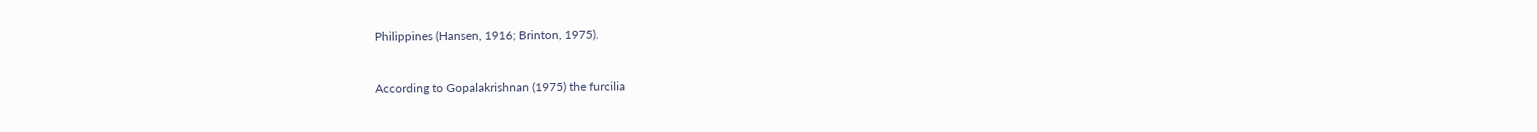Philippines (Hansen, 1916; Brinton, 1975).


According to Gopalakrishnan (1975) the furcilia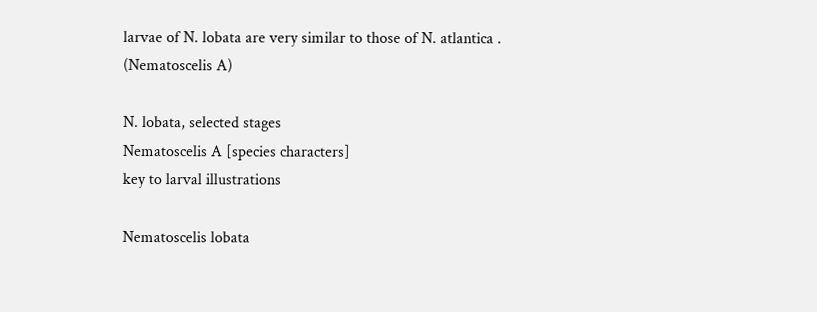larvae of N. lobata are very similar to those of N. atlantica . (Nematoscelis A)

N. lobata, selected stages
Nematoscelis A [species characters]
key to larval illustrations

Nematoscelis lobata